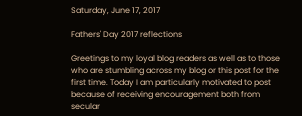Saturday, June 17, 2017

Fathers' Day 2017 reflections

Greetings to my loyal blog readers as well as to those who are stumbling across my blog or this post for the first time. Today I am particularly motivated to post because of receiving encouragement both from secular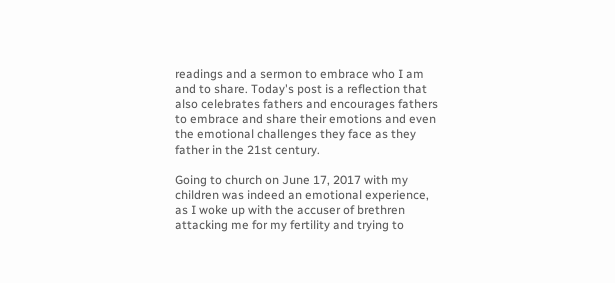readings and a sermon to embrace who I am and to share. Today's post is a reflection that also celebrates fathers and encourages fathers to embrace and share their emotions and even the emotional challenges they face as they father in the 21st century.

Going to church on June 17, 2017 with my children was indeed an emotional experience, as I woke up with the accuser of brethren attacking me for my fertility and trying to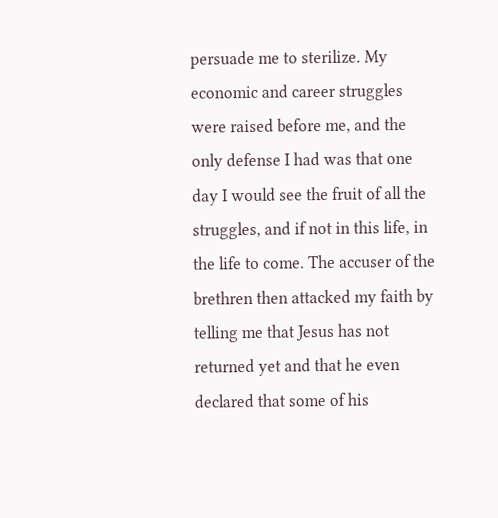persuade me to sterilize. My economic and career struggles were raised before me, and the only defense I had was that one day I would see the fruit of all the struggles, and if not in this life, in the life to come. The accuser of the brethren then attacked my faith by telling me that Jesus has not returned yet and that he even declared that some of his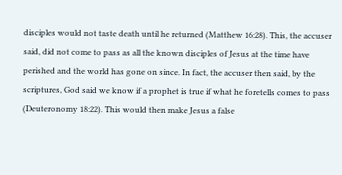disciples would not taste death until he returned (Matthew 16:28). This, the accuser said, did not come to pass as all the known disciples of Jesus at the time have perished and the world has gone on since. In fact, the accuser then said, by the scriptures, God said we know if a prophet is true if what he foretells comes to pass (Deuteronomy 18:22). This would then make Jesus a false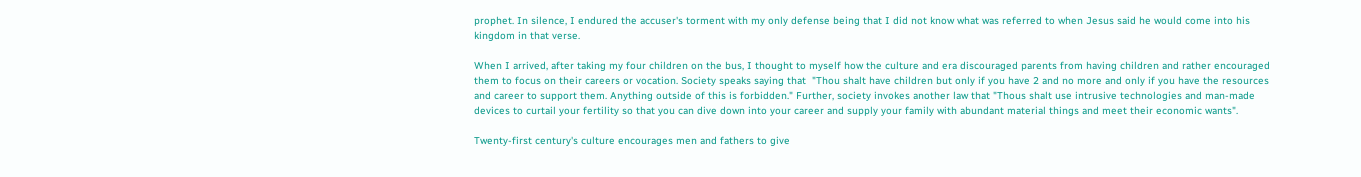prophet. In silence, I endured the accuser's torment with my only defense being that I did not know what was referred to when Jesus said he would come into his kingdom in that verse.

When I arrived, after taking my four children on the bus, I thought to myself how the culture and era discouraged parents from having children and rather encouraged them to focus on their careers or vocation. Society speaks saying that  "Thou shalt have children but only if you have 2 and no more and only if you have the resources and career to support them. Anything outside of this is forbidden." Further, society invokes another law that "Thous shalt use intrusive technologies and man-made devices to curtail your fertility so that you can dive down into your career and supply your family with abundant material things and meet their economic wants".

Twenty-first century's culture encourages men and fathers to give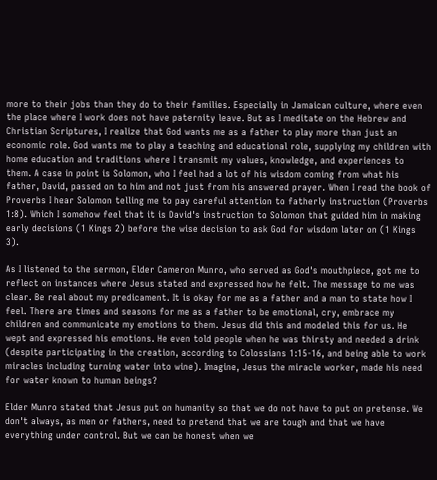more to their jobs than they do to their families. Especially in Jamaican culture, where even the place where I work does not have paternity leave. But as I meditate on the Hebrew and Christian Scriptures, I realize that God wants me as a father to play more than just an economic role. God wants me to play a teaching and educational role, supplying my children with home education and traditions where I transmit my values, knowledge, and experiences to them. A case in point is Solomon, who I feel had a lot of his wisdom coming from what his father, David, passed on to him and not just from his answered prayer. When I read the book of Proverbs I hear Solomon telling me to pay careful attention to fatherly instruction (Proverbs 1:8). Which I somehow feel that it is David's instruction to Solomon that guided him in making early decisions (1 Kings 2) before the wise decision to ask God for wisdom later on (1 Kings 3).

As I listened to the sermon, Elder Cameron Munro, who served as God's mouthpiece, got me to reflect on instances where Jesus stated and expressed how he felt. The message to me was clear. Be real about my predicament. It is okay for me as a father and a man to state how I feel. There are times and seasons for me as a father to be emotional, cry, embrace my children and communicate my emotions to them. Jesus did this and modeled this for us. He wept and expressed his emotions. He even told people when he was thirsty and needed a drink (despite participating in the creation, according to Colossians 1:15-16, and being able to work miracles including turning water into wine). Imagine, Jesus the miracle worker, made his need for water known to human beings?

Elder Munro stated that Jesus put on humanity so that we do not have to put on pretense. We don't always, as men or fathers, need to pretend that we are tough and that we have everything under control. But we can be honest when we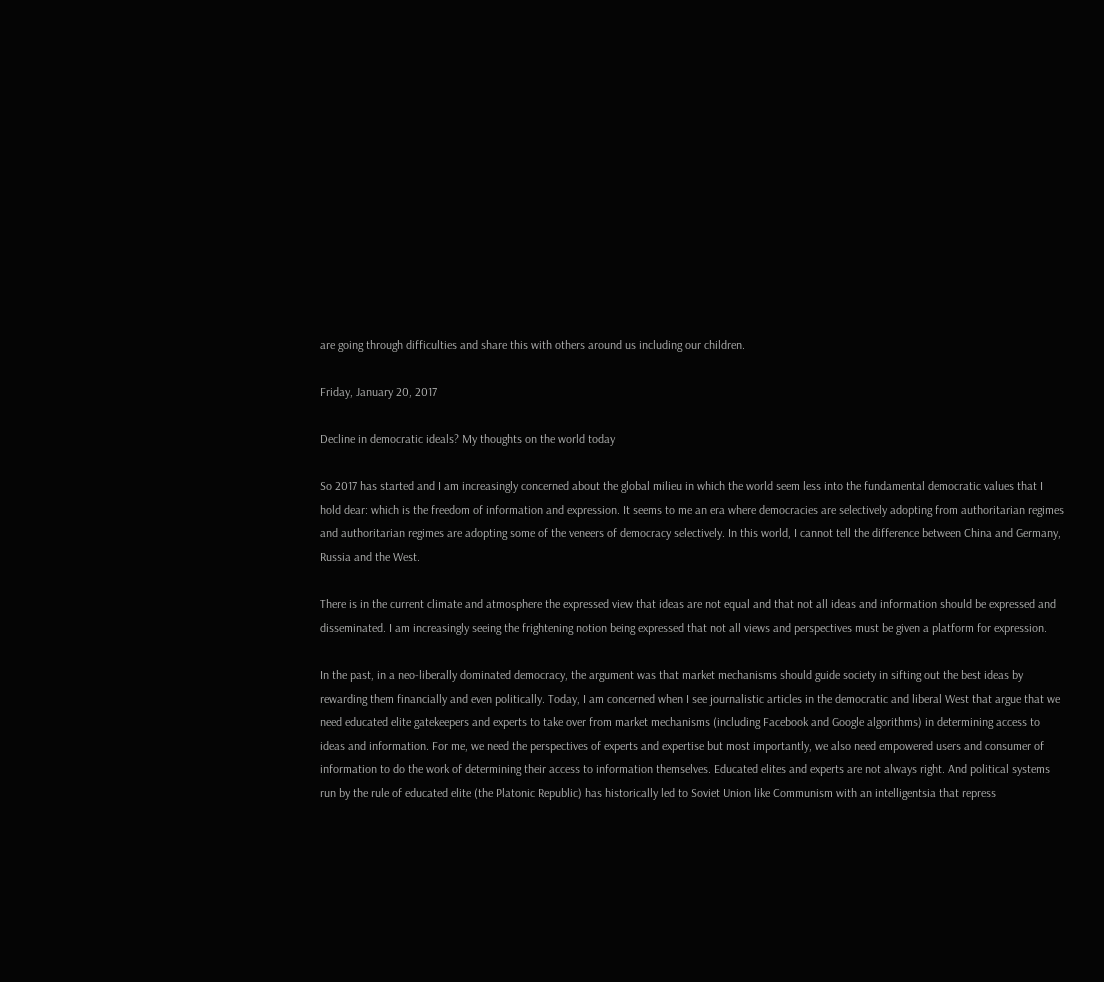are going through difficulties and share this with others around us including our children.

Friday, January 20, 2017

Decline in democratic ideals? My thoughts on the world today

So 2017 has started and I am increasingly concerned about the global milieu in which the world seem less into the fundamental democratic values that I hold dear: which is the freedom of information and expression. It seems to me an era where democracies are selectively adopting from authoritarian regimes and authoritarian regimes are adopting some of the veneers of democracy selectively. In this world, I cannot tell the difference between China and Germany, Russia and the West.

There is in the current climate and atmosphere the expressed view that ideas are not equal and that not all ideas and information should be expressed and disseminated. I am increasingly seeing the frightening notion being expressed that not all views and perspectives must be given a platform for expression.

In the past, in a neo-liberally dominated democracy, the argument was that market mechanisms should guide society in sifting out the best ideas by rewarding them financially and even politically. Today, I am concerned when I see journalistic articles in the democratic and liberal West that argue that we need educated elite gatekeepers and experts to take over from market mechanisms (including Facebook and Google algorithms) in determining access to ideas and information. For me, we need the perspectives of experts and expertise but most importantly, we also need empowered users and consumer of information to do the work of determining their access to information themselves. Educated elites and experts are not always right. And political systems run by the rule of educated elite (the Platonic Republic) has historically led to Soviet Union like Communism with an intelligentsia that repress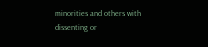minorities and others with dissenting or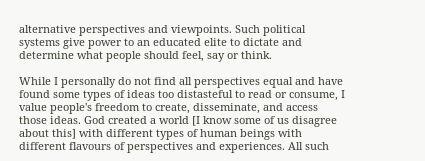alternative perspectives and viewpoints. Such political systems give power to an educated elite to dictate and determine what people should feel, say or think.

While I personally do not find all perspectives equal and have found some types of ideas too distasteful to read or consume, I value people's freedom to create, disseminate, and access those ideas. God created a world [I know some of us disagree about this] with different types of human beings with different flavours of perspectives and experiences. All such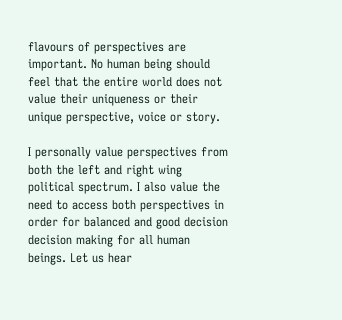flavours of perspectives are important. No human being should feel that the entire world does not value their uniqueness or their unique perspective, voice or story.

I personally value perspectives from both the left and right wing political spectrum. I also value the need to access both perspectives in order for balanced and good decision decision making for all human beings. Let us hear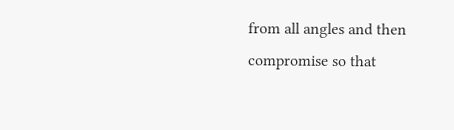from all angles and then compromise so that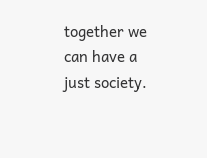together we can have a just society.